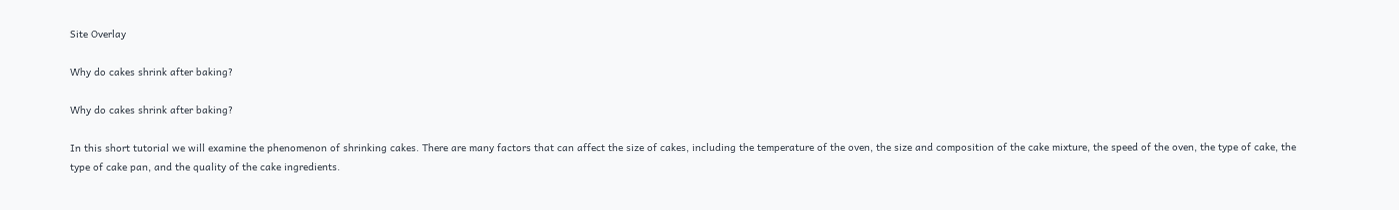Site Overlay

Why do cakes shrink after baking?

Why do cakes shrink after baking?

In this short tutorial we will examine the phenomenon of shrinking cakes. There are many factors that can affect the size of cakes, including the temperature of the oven, the size and composition of the cake mixture, the speed of the oven, the type of cake, the type of cake pan, and the quality of the cake ingredients.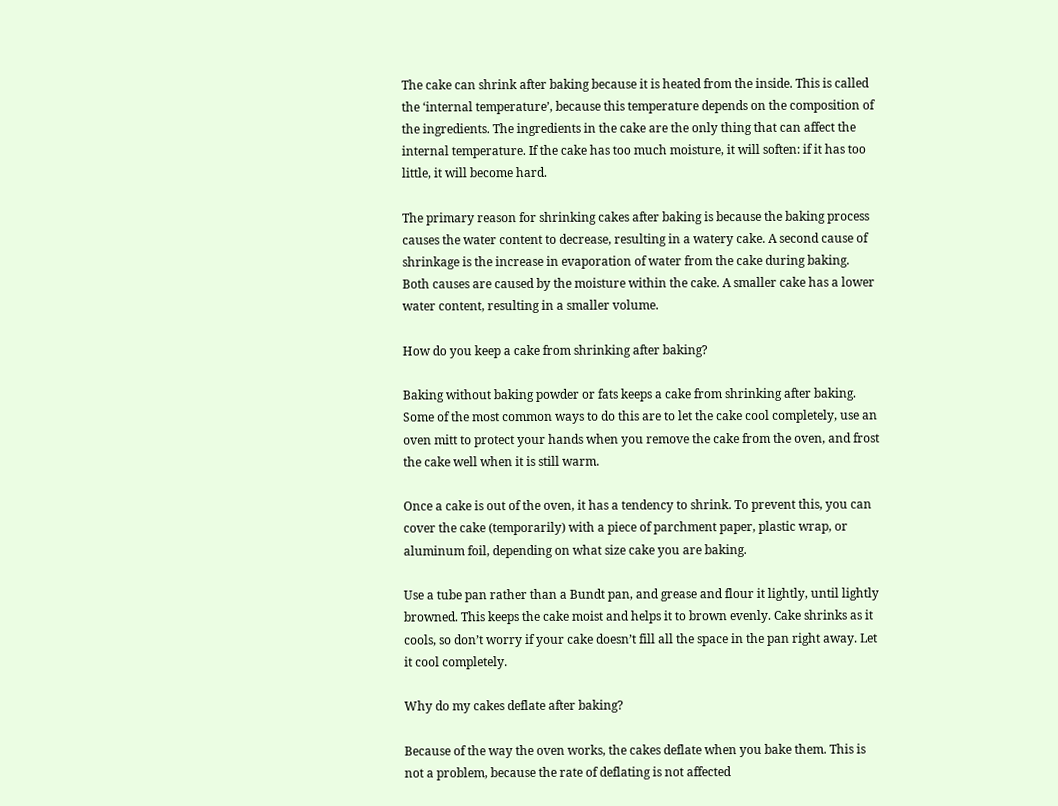The cake can shrink after baking because it is heated from the inside. This is called the ‘internal temperature’, because this temperature depends on the composition of the ingredients. The ingredients in the cake are the only thing that can affect the internal temperature. If the cake has too much moisture, it will soften: if it has too little, it will become hard.

The primary reason for shrinking cakes after baking is because the baking process causes the water content to decrease, resulting in a watery cake. A second cause of shrinkage is the increase in evaporation of water from the cake during baking. Both causes are caused by the moisture within the cake. A smaller cake has a lower water content, resulting in a smaller volume.

How do you keep a cake from shrinking after baking?

Baking without baking powder or fats keeps a cake from shrinking after baking. Some of the most common ways to do this are to let the cake cool completely, use an oven mitt to protect your hands when you remove the cake from the oven, and frost the cake well when it is still warm.

Once a cake is out of the oven, it has a tendency to shrink. To prevent this, you can cover the cake (temporarily) with a piece of parchment paper, plastic wrap, or aluminum foil, depending on what size cake you are baking.

Use a tube pan rather than a Bundt pan, and grease and flour it lightly, until lightly browned. This keeps the cake moist and helps it to brown evenly. Cake shrinks as it cools, so don’t worry if your cake doesn’t fill all the space in the pan right away. Let it cool completely.

Why do my cakes deflate after baking?

Because of the way the oven works, the cakes deflate when you bake them. This is not a problem, because the rate of deflating is not affected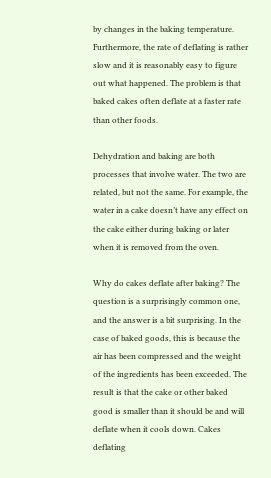by changes in the baking temperature. Furthermore, the rate of deflating is rather slow and it is reasonably easy to figure out what happened. The problem is that baked cakes often deflate at a faster rate than other foods.

Dehydration and baking are both processes that involve water. The two are related, but not the same. For example, the water in a cake doesn’t have any effect on the cake either during baking or later when it is removed from the oven.

Why do cakes deflate after baking? The question is a surprisingly common one, and the answer is a bit surprising. In the case of baked goods, this is because the air has been compressed and the weight of the ingredients has been exceeded. The result is that the cake or other baked good is smaller than it should be and will deflate when it cools down. Cakes deflating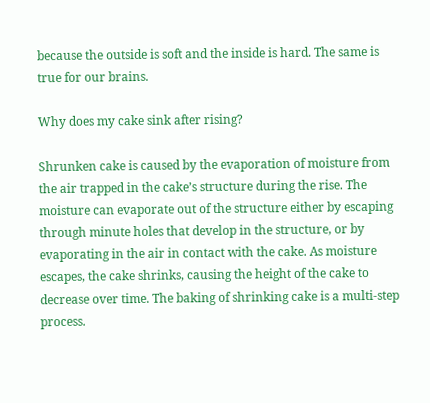because the outside is soft and the inside is hard. The same is true for our brains.

Why does my cake sink after rising?

Shrunken cake is caused by the evaporation of moisture from the air trapped in the cake’s structure during the rise. The moisture can evaporate out of the structure either by escaping through minute holes that develop in the structure, or by evaporating in the air in contact with the cake. As moisture escapes, the cake shrinks, causing the height of the cake to decrease over time. The baking of shrinking cake is a multi-step process.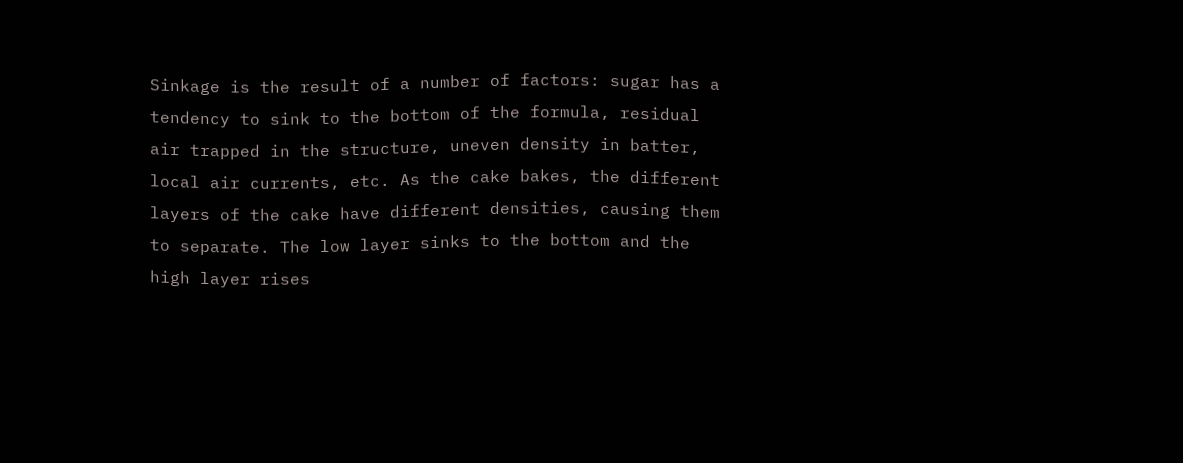Sinkage is the result of a number of factors: sugar has a tendency to sink to the bottom of the formula, residual air trapped in the structure, uneven density in batter, local air currents, etc. As the cake bakes, the different layers of the cake have different densities, causing them to separate. The low layer sinks to the bottom and the high layer rises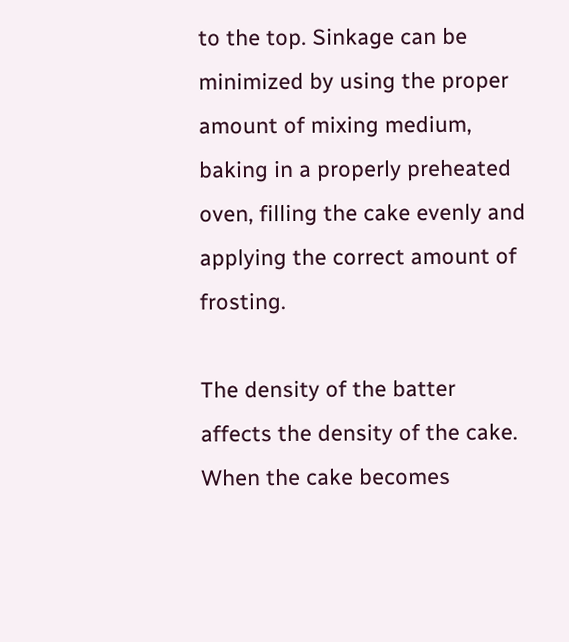to the top. Sinkage can be minimized by using the proper amount of mixing medium, baking in a properly preheated oven, filling the cake evenly and applying the correct amount of frosting.

The density of the batter affects the density of the cake. When the cake becomes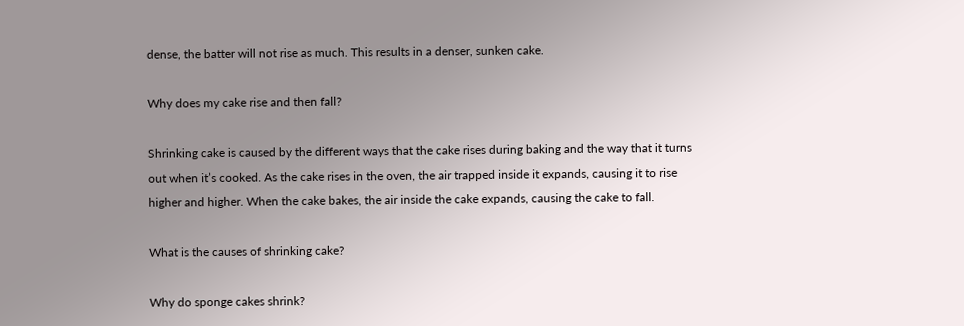dense, the batter will not rise as much. This results in a denser, sunken cake.

Why does my cake rise and then fall?

Shrinking cake is caused by the different ways that the cake rises during baking and the way that it turns out when it’s cooked. As the cake rises in the oven, the air trapped inside it expands, causing it to rise higher and higher. When the cake bakes, the air inside the cake expands, causing the cake to fall.

What is the causes of shrinking cake?

Why do sponge cakes shrink?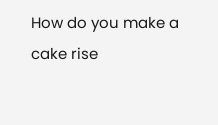How do you make a cake rise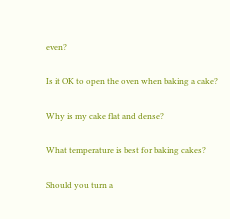even?

Is it OK to open the oven when baking a cake?

Why is my cake flat and dense?

What temperature is best for baking cakes?

Should you turn a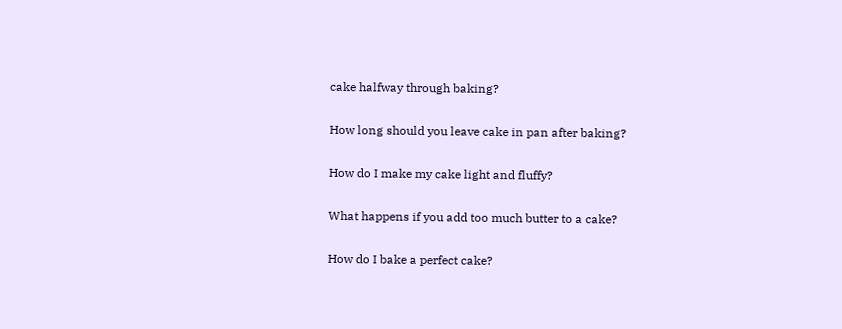cake halfway through baking?

How long should you leave cake in pan after baking?

How do I make my cake light and fluffy?

What happens if you add too much butter to a cake?

How do I bake a perfect cake?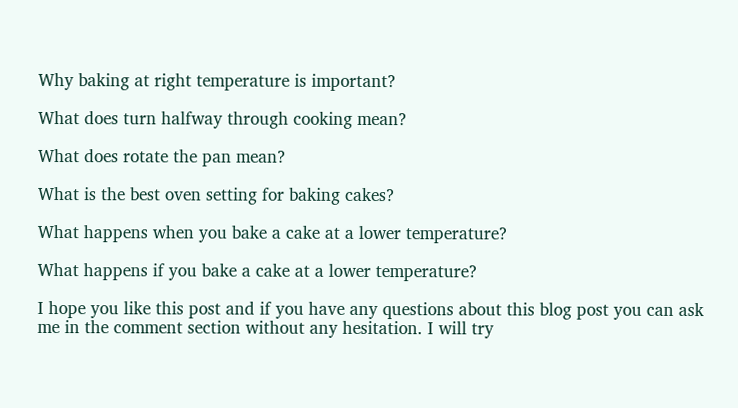Why baking at right temperature is important?

What does turn halfway through cooking mean?

What does rotate the pan mean?

What is the best oven setting for baking cakes?

What happens when you bake a cake at a lower temperature?

What happens if you bake a cake at a lower temperature?

I hope you like this post and if you have any questions about this blog post you can ask me in the comment section without any hesitation. I will try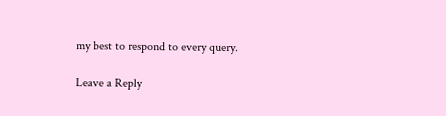my best to respond to every query.

Leave a Reply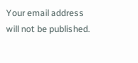Your email address will not be published.